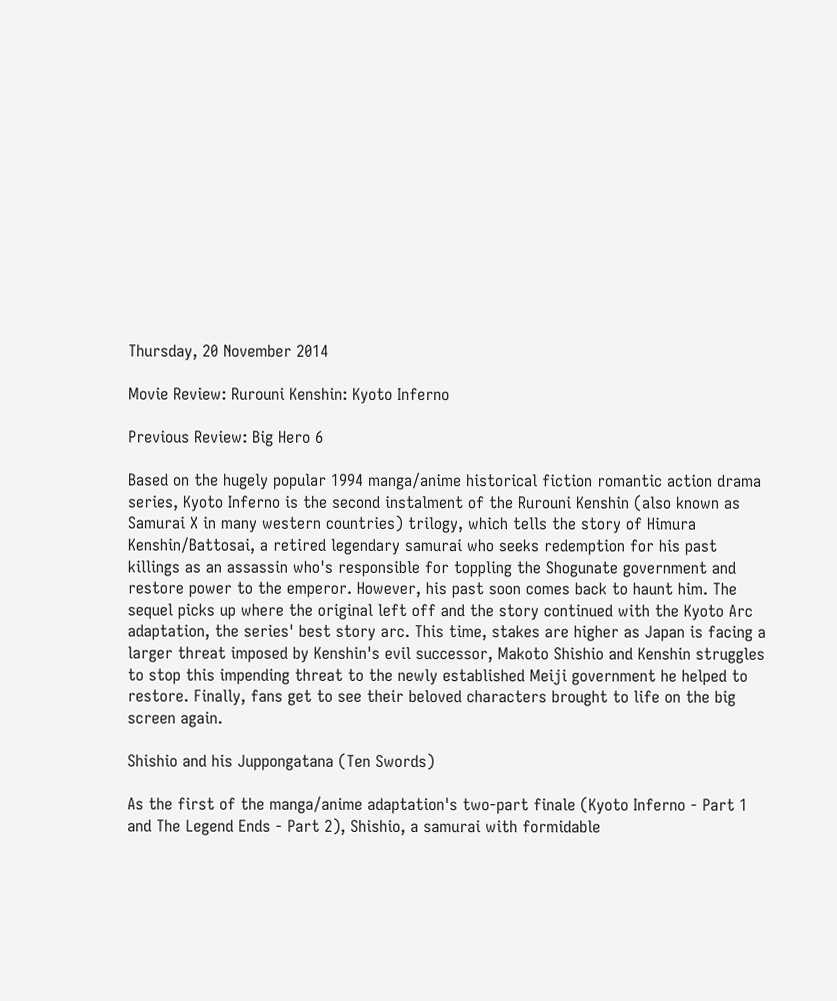Thursday, 20 November 2014

Movie Review: Rurouni Kenshin: Kyoto Inferno

Previous Review: Big Hero 6

Based on the hugely popular 1994 manga/anime historical fiction romantic action drama series, Kyoto Inferno is the second instalment of the Rurouni Kenshin (also known as Samurai X in many western countries) trilogy, which tells the story of Himura Kenshin/Battosai, a retired legendary samurai who seeks redemption for his past killings as an assassin who's responsible for toppling the Shogunate government and restore power to the emperor. However, his past soon comes back to haunt him. The sequel picks up where the original left off and the story continued with the Kyoto Arc adaptation, the series' best story arc. This time, stakes are higher as Japan is facing a larger threat imposed by Kenshin's evil successor, Makoto Shishio and Kenshin struggles to stop this impending threat to the newly established Meiji government he helped to restore. Finally, fans get to see their beloved characters brought to life on the big screen again.

Shishio and his Juppongatana (Ten Swords)

As the first of the manga/anime adaptation's two-part finale (Kyoto Inferno - Part 1 and The Legend Ends - Part 2), Shishio, a samurai with formidable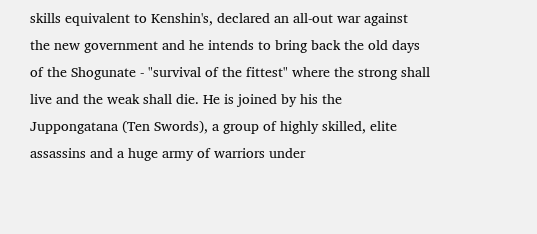skills equivalent to Kenshin's, declared an all-out war against the new government and he intends to bring back the old days of the Shogunate - "survival of the fittest" where the strong shall live and the weak shall die. He is joined by his the Juppongatana (Ten Swords), a group of highly skilled, elite assassins and a huge army of warriors under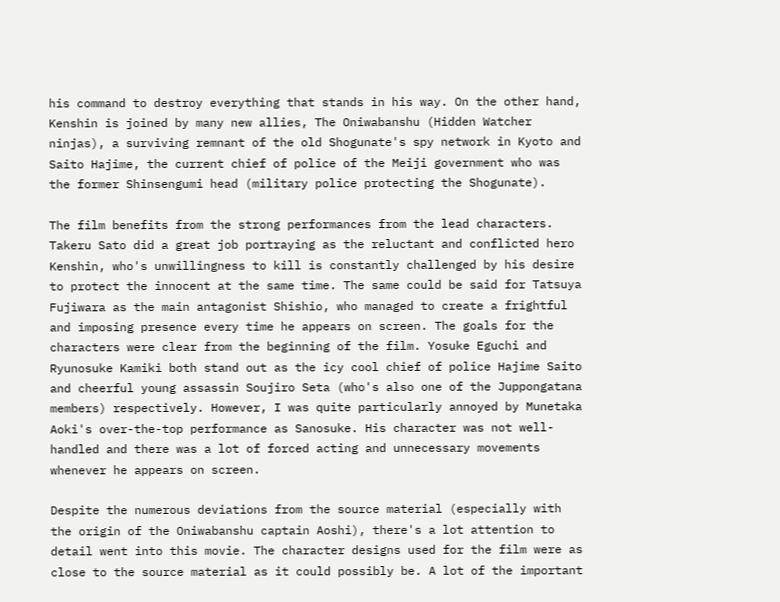his command to destroy everything that stands in his way. On the other hand, Kenshin is joined by many new allies, The Oniwabanshu (Hidden Watcher ninjas), a surviving remnant of the old Shogunate's spy network in Kyoto and Saito Hajime, the current chief of police of the Meiji government who was the former Shinsengumi head (military police protecting the Shogunate).

The film benefits from the strong performances from the lead characters. Takeru Sato did a great job portraying as the reluctant and conflicted hero Kenshin, who's unwillingness to kill is constantly challenged by his desire to protect the innocent at the same time. The same could be said for Tatsuya Fujiwara as the main antagonist Shishio, who managed to create a frightful and imposing presence every time he appears on screen. The goals for the characters were clear from the beginning of the film. Yosuke Eguchi and Ryunosuke Kamiki both stand out as the icy cool chief of police Hajime Saito and cheerful young assassin Soujiro Seta (who's also one of the Juppongatana members) respectively. However, I was quite particularly annoyed by Munetaka Aoki's over-the-top performance as Sanosuke. His character was not well-handled and there was a lot of forced acting and unnecessary movements whenever he appears on screen.

Despite the numerous deviations from the source material (especially with the origin of the Oniwabanshu captain Aoshi), there's a lot attention to detail went into this movie. The character designs used for the film were as close to the source material as it could possibly be. A lot of the important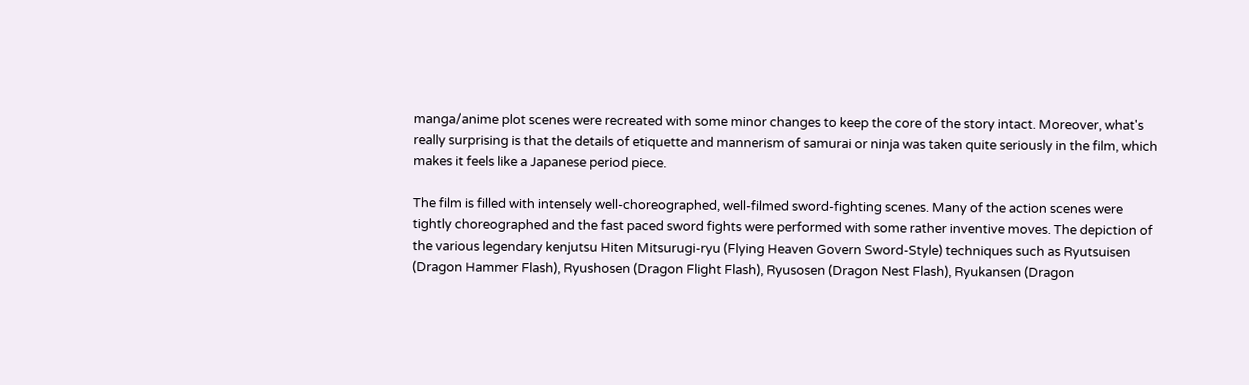manga/anime plot scenes were recreated with some minor changes to keep the core of the story intact. Moreover, what's really surprising is that the details of etiquette and mannerism of samurai or ninja was taken quite seriously in the film, which makes it feels like a Japanese period piece.

The film is filled with intensely well-choreographed, well-filmed sword-fighting scenes. Many of the action scenes were tightly choreographed and the fast paced sword fights were performed with some rather inventive moves. The depiction of the various legendary kenjutsu Hiten Mitsurugi-ryu (Flying Heaven Govern Sword-Style) techniques such as Ryutsuisen (Dragon Hammer Flash), Ryushosen (Dragon Flight Flash), Ryusosen (Dragon Nest Flash), Ryukansen (Dragon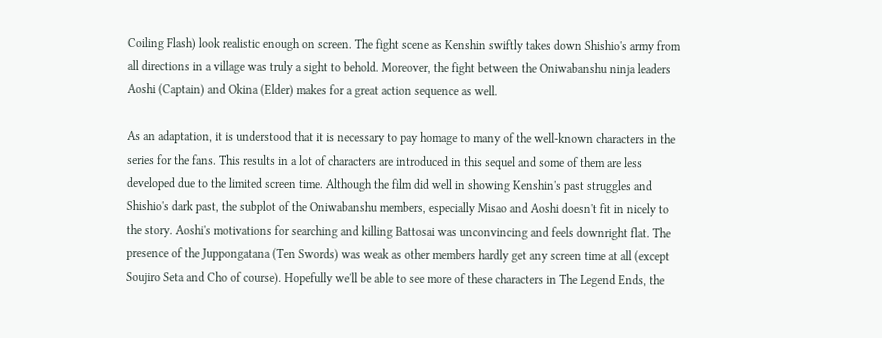Coiling Flash) look realistic enough on screen. The fight scene as Kenshin swiftly takes down Shishio's army from all directions in a village was truly a sight to behold. Moreover, the fight between the Oniwabanshu ninja leaders Aoshi (Captain) and Okina (Elder) makes for a great action sequence as well.

As an adaptation, it is understood that it is necessary to pay homage to many of the well-known characters in the series for the fans. This results in a lot of characters are introduced in this sequel and some of them are less developed due to the limited screen time. Although the film did well in showing Kenshin's past struggles and Shishio's dark past, the subplot of the Oniwabanshu members, especially Misao and Aoshi doesn't fit in nicely to the story. Aoshi's motivations for searching and killing Battosai was unconvincing and feels downright flat. The presence of the Juppongatana (Ten Swords) was weak as other members hardly get any screen time at all (except Soujiro Seta and Cho of course). Hopefully we'll be able to see more of these characters in The Legend Ends, the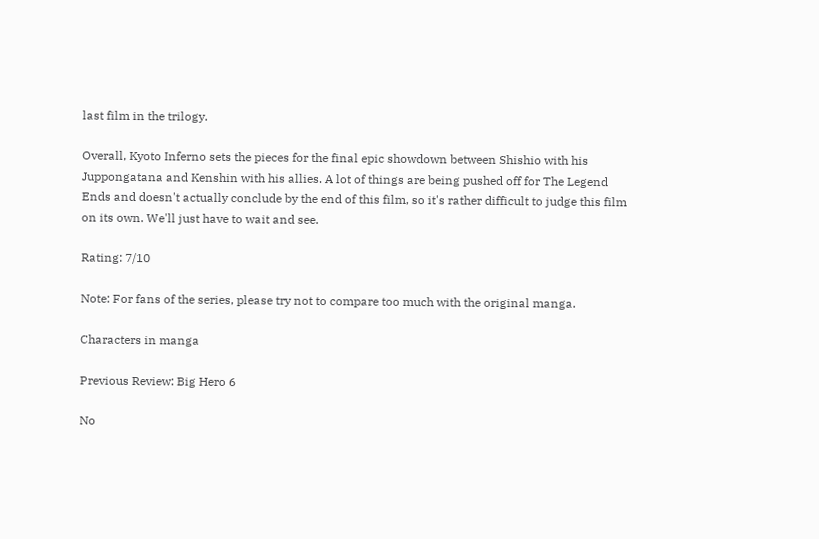last film in the trilogy.

Overall, Kyoto Inferno sets the pieces for the final epic showdown between Shishio with his Juppongatana and Kenshin with his allies. A lot of things are being pushed off for The Legend Ends and doesn't actually conclude by the end of this film, so it's rather difficult to judge this film on its own. We'll just have to wait and see.

Rating: 7/10

Note: For fans of the series, please try not to compare too much with the original manga.

Characters in manga

Previous Review: Big Hero 6

No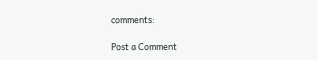comments:

Post a Comment